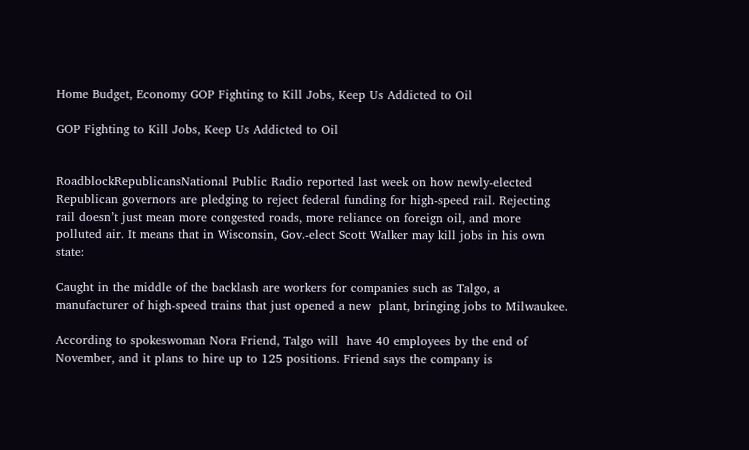Home Budget, Economy GOP Fighting to Kill Jobs, Keep Us Addicted to Oil

GOP Fighting to Kill Jobs, Keep Us Addicted to Oil


RoadblockRepublicansNational Public Radio reported last week on how newly-elected Republican governors are pledging to reject federal funding for high-speed rail. Rejecting rail doesn’t just mean more congested roads, more reliance on foreign oil, and more polluted air. It means that in Wisconsin, Gov.-elect Scott Walker may kill jobs in his own state:

Caught in the middle of the backlash are workers for companies such as Talgo, a manufacturer of high-speed trains that just opened a new  plant, bringing jobs to Milwaukee.

According to spokeswoman Nora Friend, Talgo will  have 40 employees by the end of November, and it plans to hire up to 125 positions. Friend says the company is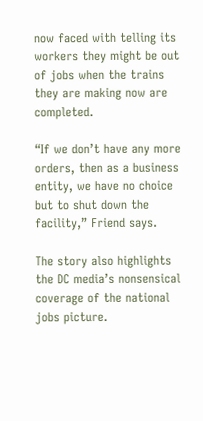now faced with telling its  workers they might be out of jobs when the trains they are making now are completed.

“If we don’t have any more orders, then as a business entity, we have no choice but to shut down the facility,” Friend says.

The story also highlights the DC media’s nonsensical coverage of the national jobs picture.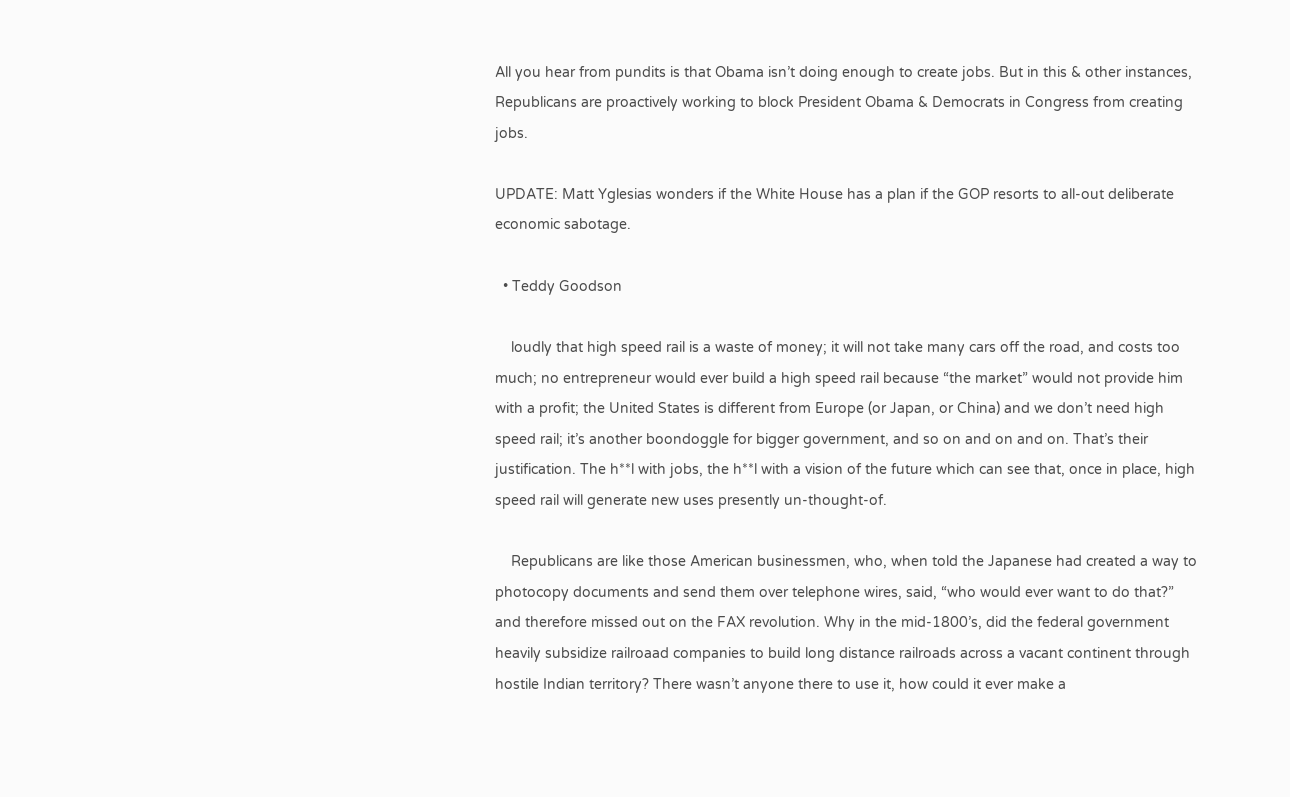All you hear from pundits is that Obama isn’t doing enough to create jobs. But in this & other instances, Republicans are proactively working to block President Obama & Democrats in Congress from creating jobs.

UPDATE: Matt Yglesias wonders if the White House has a plan if the GOP resorts to all-out deliberate economic sabotage.

  • Teddy Goodson

    loudly that high speed rail is a waste of money; it will not take many cars off the road, and costs too much; no entrepreneur would ever build a high speed rail because “the market” would not provide him with a profit; the United States is different from Europe (or Japan, or China) and we don’t need high speed rail; it’s another boondoggle for bigger government, and so on and on and on. That’s their justification. The h**l with jobs, the h**l with a vision of the future which can see that, once in place, high speed rail will generate new uses presently un-thought-of.

    Republicans are like those American businessmen, who, when told the Japanese had created a way to photocopy documents and send them over telephone wires, said, “who would ever want to do that?” and therefore missed out on the FAX revolution. Why in the mid-1800’s, did the federal government heavily subsidize railroaad companies to build long distance railroads across a vacant continent through hostile Indian territory? There wasn’t anyone there to use it, how could it ever make a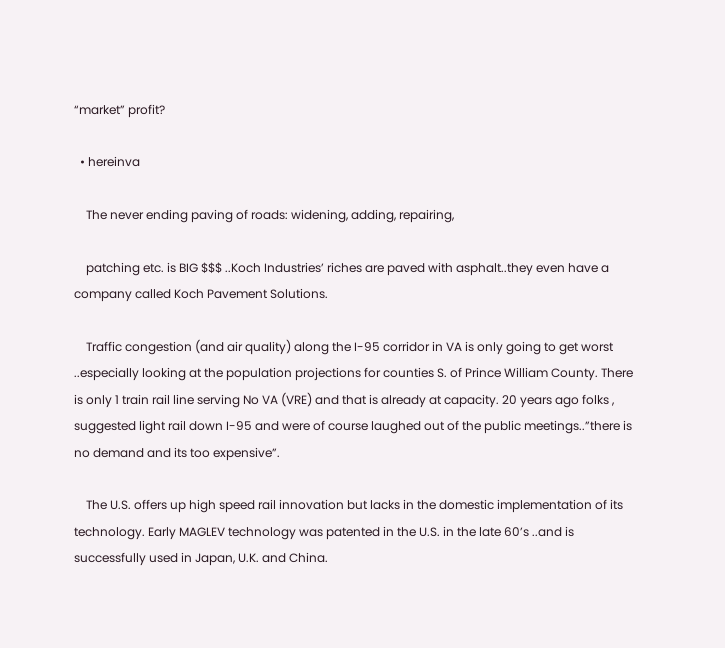“market” profit?

  • hereinva

    The never ending paving of roads: widening, adding, repairing,

    patching etc. is BIG $$$ ..Koch Industries’ riches are paved with asphalt..they even have a company called Koch Pavement Solutions.

    Traffic congestion (and air quality) along the I-95 corridor in VA is only going to get worst ..especially looking at the population projections for counties S. of Prince William County. There is only 1 train rail line serving No VA (VRE) and that is already at capacity. 20 years ago folks , suggested light rail down I-95 and were of course laughed out of the public meetings..”there is no demand and its too expensive”.

    The U.S. offers up high speed rail innovation but lacks in the domestic implementation of its technology. Early MAGLEV technology was patented in the U.S. in the late 60’s ..and is successfully used in Japan, U.K. and China.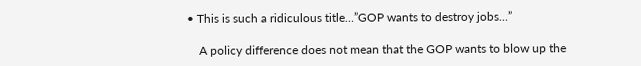• This is such a ridiculous title…”GOP wants to destroy jobs…”

    A policy difference does not mean that the GOP wants to blow up the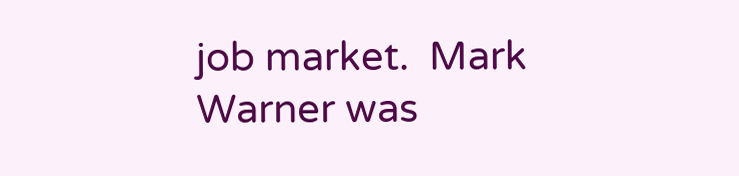job market.  Mark Warner was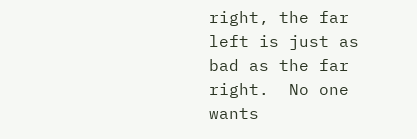right, the far left is just as bad as the far right.  No one wants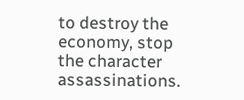to destroy the economy, stop the character assassinations.